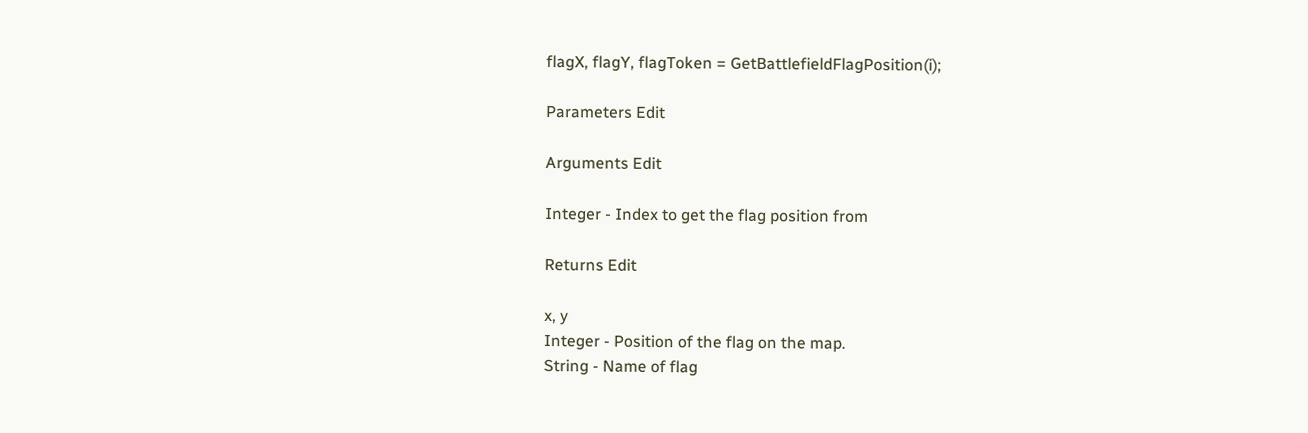flagX, flagY, flagToken = GetBattlefieldFlagPosition(i);

Parameters Edit

Arguments Edit

Integer - Index to get the flag position from

Returns Edit

x, y
Integer - Position of the flag on the map.
String - Name of flag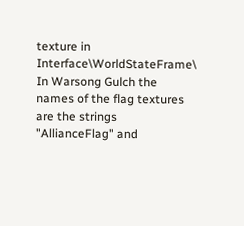texture in Interface\WorldStateFrame\
In Warsong Gulch the names of the flag textures are the strings "AllianceFlag" and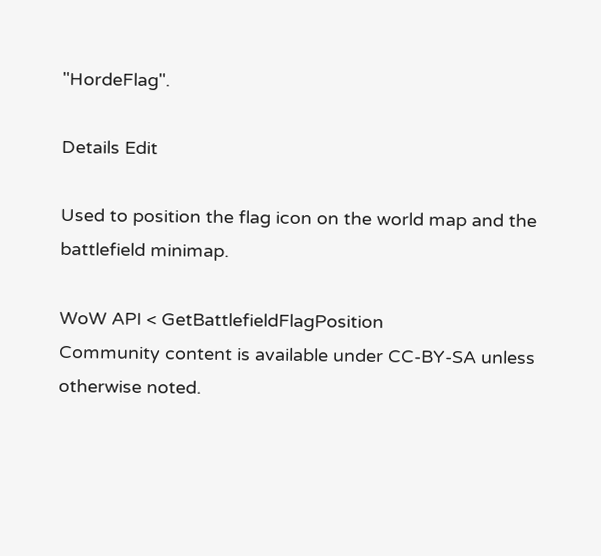"HordeFlag".

Details Edit

Used to position the flag icon on the world map and the battlefield minimap.

WoW API < GetBattlefieldFlagPosition
Community content is available under CC-BY-SA unless otherwise noted.